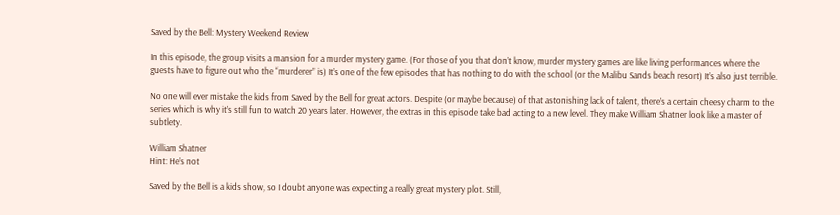Saved by the Bell: Mystery Weekend Review

In this episode, the group visits a mansion for a murder mystery game. (For those of you that don’t know, murder mystery games are like living performances where the guests have to figure out who the “murderer” is) It’s one of the few episodes that has nothing to do with the school (or the Malibu Sands beach resort) It’s also just terrible.

No one will ever mistake the kids from Saved by the Bell for great actors. Despite (or maybe because) of that astonishing lack of talent, there’s a certain cheesy charm to the series which is why it’s still fun to watch 20 years later. However, the extras in this episode take bad acting to a new level. They make William Shatner look like a master of subtlety.

William Shatner
Hint: He’s not

Saved by the Bell is a kids show, so I doubt anyone was expecting a really great mystery plot. Still,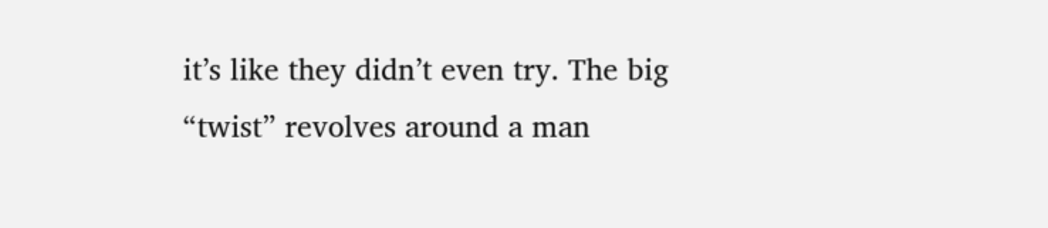it’s like they didn’t even try. The big “twist” revolves around a man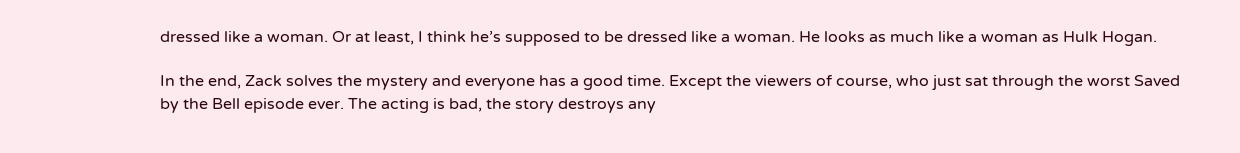dressed like a woman. Or at least, I think he’s supposed to be dressed like a woman. He looks as much like a woman as Hulk Hogan.

In the end, Zack solves the mystery and everyone has a good time. Except the viewers of course, who just sat through the worst Saved by the Bell episode ever. The acting is bad, the story destroys any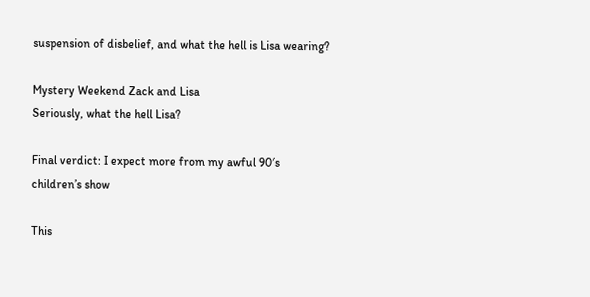suspension of disbelief, and what the hell is Lisa wearing?

Mystery Weekend Zack and Lisa
Seriously, what the hell Lisa?

Final verdict: I expect more from my awful 90′s children’s show

This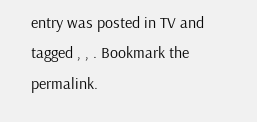entry was posted in TV and tagged , , . Bookmark the permalink.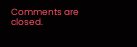Comments are closed.